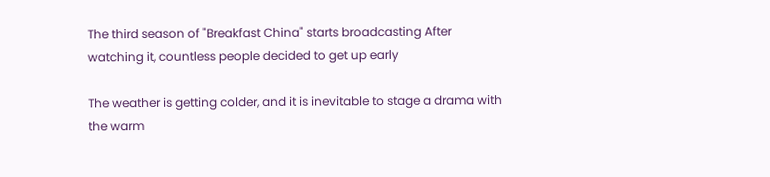The third season of "Breakfast China" starts broadcasting After watching it, countless people decided to get up early

The weather is getting colder, and it is inevitable to stage a drama with the warm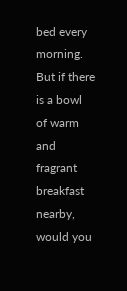bed every morning. But if there is a bowl of warm and fragrant breakfast nearby, would you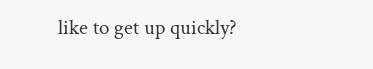like to get up quickly?